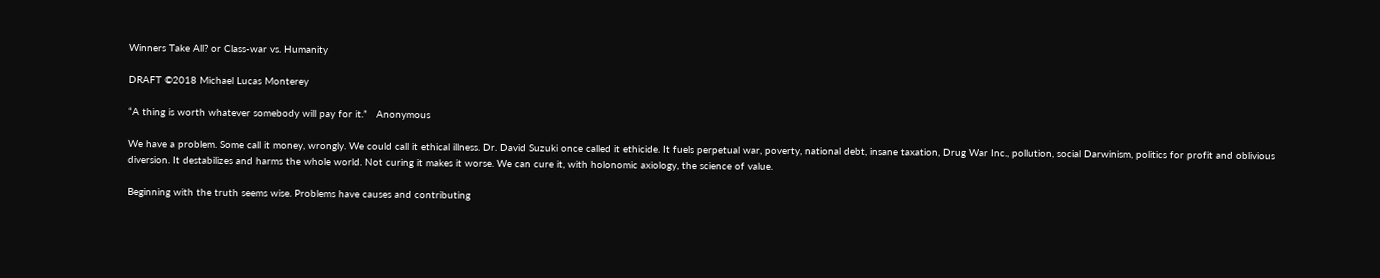Winners Take All? or Class-war vs. Humanity

DRAFT ©2018 Michael Lucas Monterey

“A thing is worth whatever somebody will pay for it.”   Anonymous

We have a problem. Some call it money, wrongly. We could call it ethical illness. Dr. David Suzuki once called it ethicide. It fuels perpetual war, poverty, national debt, insane taxation, Drug War Inc., pollution, social Darwinism, politics for profit and oblivious diversion. It destabilizes and harms the whole world. Not curing it makes it worse. We can cure it, with holonomic axiology, the science of value.

Beginning with the truth seems wise. Problems have causes and contributing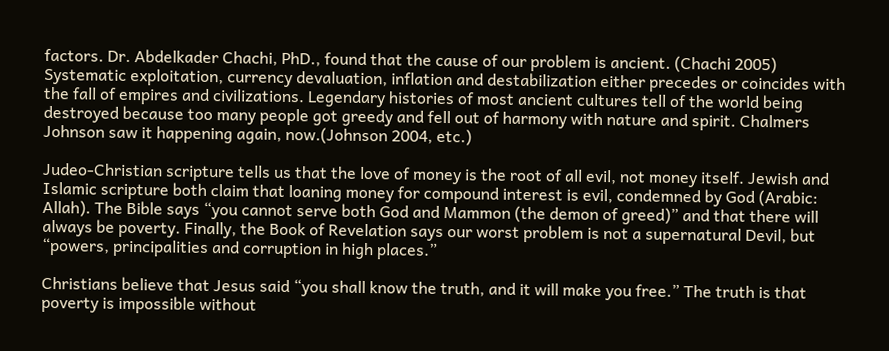factors. Dr. Abdelkader Chachi, PhD., found that the cause of our problem is ancient. (Chachi 2005) Systematic exploitation, currency devaluation, inflation and destabilization either precedes or coincides with the fall of empires and civilizations. Legendary histories of most ancient cultures tell of the world being destroyed because too many people got greedy and fell out of harmony with nature and spirit. Chalmers Johnson saw it happening again, now.(Johnson 2004, etc.)

Judeo-Christian scripture tells us that the love of money is the root of all evil, not money itself. Jewish and Islamic scripture both claim that loaning money for compound interest is evil, condemned by God (Arabic: Allah). The Bible says “you cannot serve both God and Mammon (the demon of greed)” and that there will always be poverty. Finally, the Book of Revelation says our worst problem is not a supernatural Devil, but “powers, principalities and corruption in high places.”

Christians believe that Jesus said “you shall know the truth, and it will make you free.” The truth is that poverty is impossible without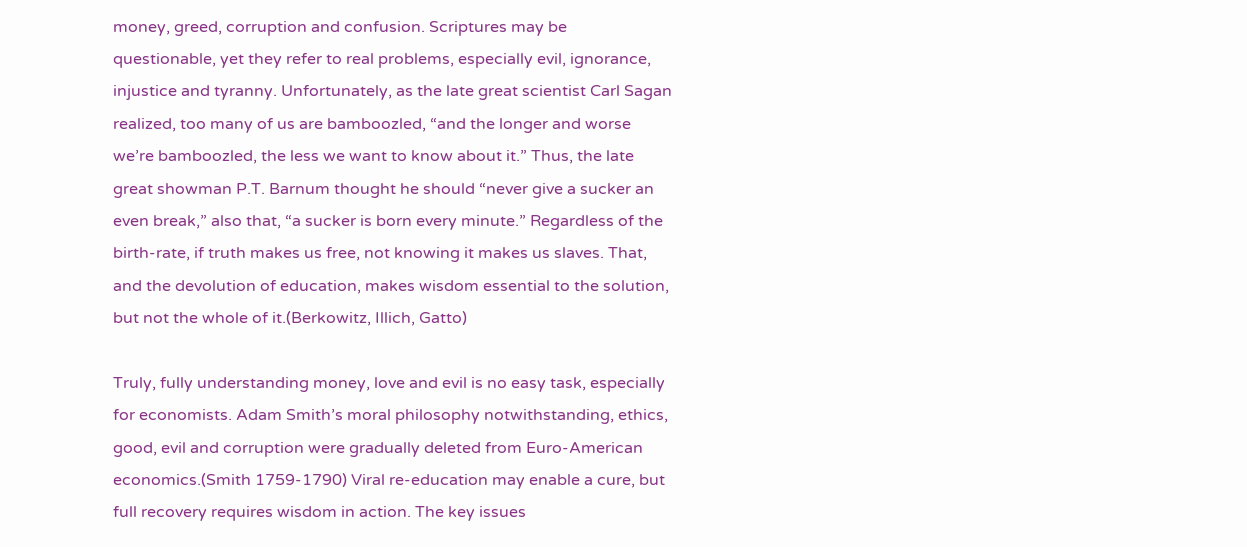money, greed, corruption and confusion. Scriptures may be questionable, yet they refer to real problems, especially evil, ignorance, injustice and tyranny. Unfortunately, as the late great scientist Carl Sagan realized, too many of us are bamboozled, “and the longer and worse we’re bamboozled, the less we want to know about it.” Thus, the late great showman P.T. Barnum thought he should “never give a sucker an even break,” also that, “a sucker is born every minute.” Regardless of the birth-rate, if truth makes us free, not knowing it makes us slaves. That, and the devolution of education, makes wisdom essential to the solution, but not the whole of it.(Berkowitz, Illich, Gatto)

Truly, fully understanding money, love and evil is no easy task, especially for economists. Adam Smith’s moral philosophy notwithstanding, ethics, good, evil and corruption were gradually deleted from Euro-American economics.(Smith 1759-1790) Viral re-education may enable a cure, but full recovery requires wisdom in action. The key issues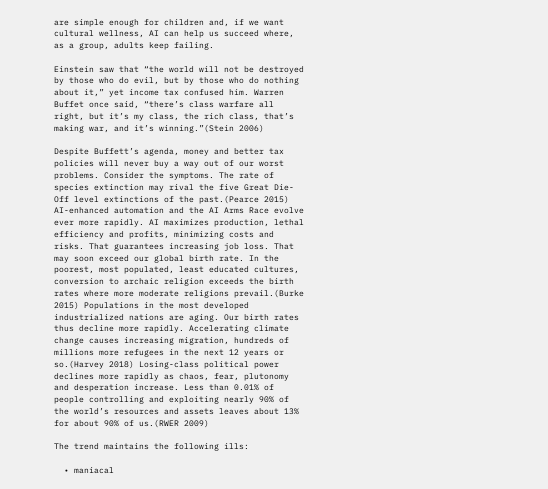are simple enough for children and, if we want cultural wellness, AI can help us succeed where, as a group, adults keep failing.

Einstein saw that “the world will not be destroyed by those who do evil, but by those who do nothing about it,” yet income tax confused him. Warren Buffet once said, “there’s class warfare all right, but it’s my class, the rich class, that’s making war, and it’s winning.”(Stein 2006)

Despite Buffett’s agenda, money and better tax policies will never buy a way out of our worst problems. Consider the symptoms. The rate of species extinction may rival the five Great Die-Off level extinctions of the past.(Pearce 2015) AI-enhanced automation and the AI Arms Race evolve ever more rapidly. AI maximizes production, lethal efficiency and profits, minimizing costs and risks. That guarantees increasing job loss. That may soon exceed our global birth rate. In the poorest, most populated, least educated cultures, conversion to archaic religion exceeds the birth rates where more moderate religions prevail.(Burke 2015) Populations in the most developed industrialized nations are aging. Our birth rates thus decline more rapidly. Accelerating climate change causes increasing migration, hundreds of millions more refugees in the next 12 years or so.(Harvey 2018) Losing-class political power declines more rapidly as chaos, fear, plutonomy and desperation increase. Less than 0.01% of people controlling and exploiting nearly 90% of the world’s resources and assets leaves about 13% for about 90% of us.(RWER 2009)

The trend maintains the following ills:

  • maniacal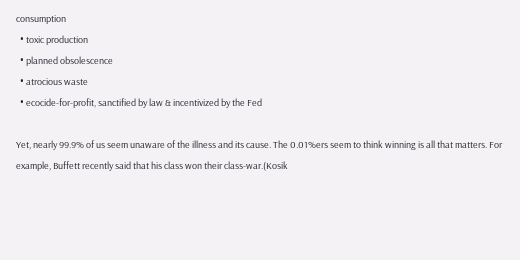consumption
  • toxic production
  • planned obsolescence
  • atrocious waste
  • ecocide-for-profit, sanctified by law & incentivized by the Fed

Yet, nearly 99.9% of us seem unaware of the illness and its cause. The 0.01%ers seem to think winning is all that matters. For example, Buffett recently said that his class won their class-war.(Kosik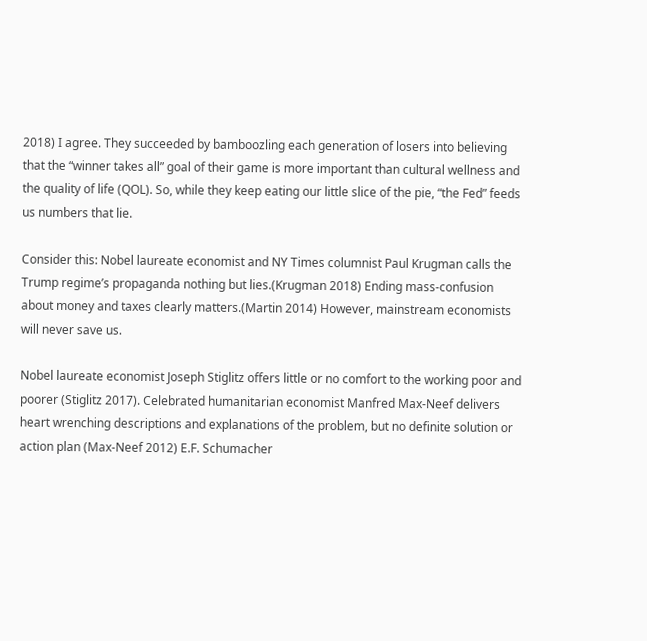2018) I agree. They succeeded by bamboozling each generation of losers into believing that the “winner takes all” goal of their game is more important than cultural wellness and the quality of life (QOL). So, while they keep eating our little slice of the pie, “the Fed” feeds us numbers that lie.

Consider this: Nobel laureate economist and NY Times columnist Paul Krugman calls the Trump regime’s propaganda nothing but lies.(Krugman 2018) Ending mass-confusion about money and taxes clearly matters.(Martin 2014) However, mainstream economists will never save us.

Nobel laureate economist Joseph Stiglitz offers little or no comfort to the working poor and poorer (Stiglitz 2017). Celebrated humanitarian economist Manfred Max-Neef delivers heart wrenching descriptions and explanations of the problem, but no definite solution or action plan (Max-Neef 2012) E.F. Schumacher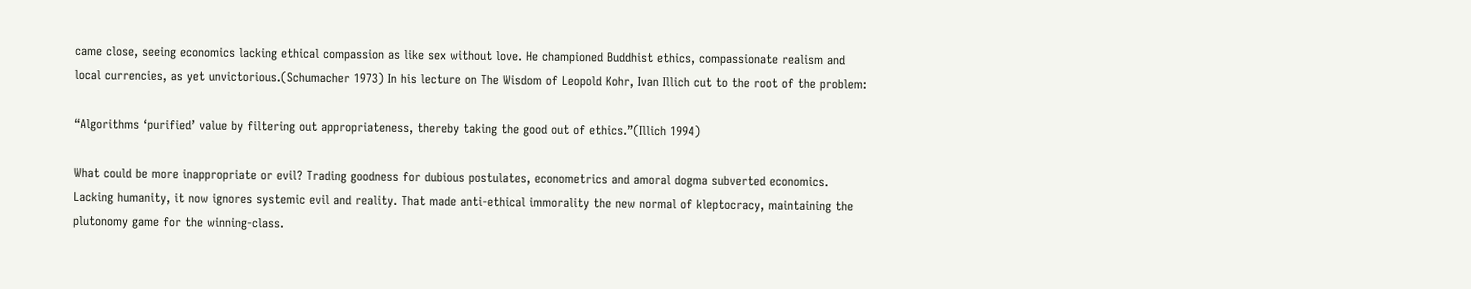came close, seeing economics lacking ethical compassion as like sex without love. He championed Buddhist ethics, compassionate realism and local currencies, as yet unvictorious.(Schumacher 1973) In his lecture on The Wisdom of Leopold Kohr, Ivan Illich cut to the root of the problem:

“Algorithms ‘purified’ value by filtering out appropriateness, thereby taking the good out of ethics.”(Illich 1994)

What could be more inappropriate or evil? Trading goodness for dubious postulates, econometrics and amoral dogma subverted economics. Lacking humanity, it now ignores systemic evil and reality. That made anti-ethical immorality the new normal of kleptocracy, maintaining the plutonomy game for the winning-class.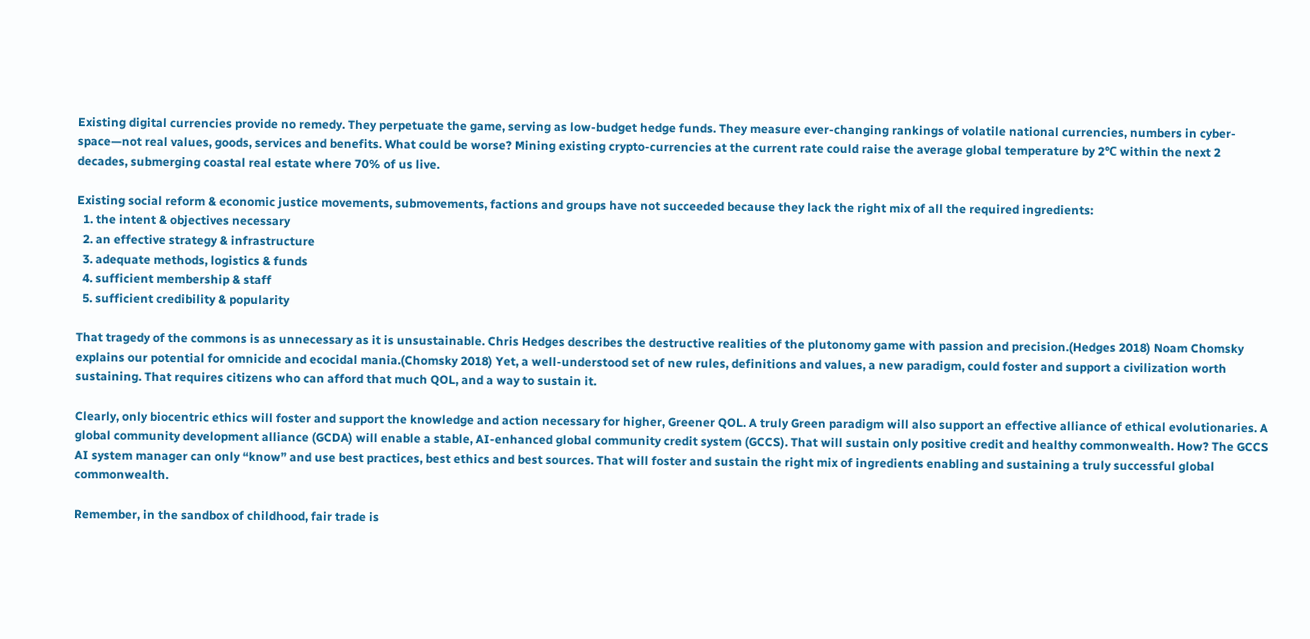Existing digital currencies provide no remedy. They perpetuate the game, serving as low-budget hedge funds. They measure ever-changing rankings of volatile national currencies, numbers in cyber-space—not real values, goods, services and benefits. What could be worse? Mining existing crypto-currencies at the current rate could raise the average global temperature by 2℃ within the next 2 decades, submerging coastal real estate where 70% of us live.

Existing social reform & economic justice movements, submovements, factions and groups have not succeeded because they lack the right mix of all the required ingredients:
  1. the intent & objectives necessary
  2. an effective strategy & infrastructure
  3. adequate methods, logistics & funds
  4. sufficient membership & staff
  5. sufficient credibility & popularity

That tragedy of the commons is as unnecessary as it is unsustainable. Chris Hedges describes the destructive realities of the plutonomy game with passion and precision.(Hedges 2018) Noam Chomsky explains our potential for omnicide and ecocidal mania.(Chomsky 2018) Yet, a well-understood set of new rules, definitions and values, a new paradigm, could foster and support a civilization worth sustaining. That requires citizens who can afford that much QOL, and a way to sustain it.

Clearly, only biocentric ethics will foster and support the knowledge and action necessary for higher, Greener QOL. A truly Green paradigm will also support an effective alliance of ethical evolutionaries. A global community development alliance (GCDA) will enable a stable, AI-enhanced global community credit system (GCCS). That will sustain only positive credit and healthy commonwealth. How? The GCCS AI system manager can only “know” and use best practices, best ethics and best sources. That will foster and sustain the right mix of ingredients enabling and sustaining a truly successful global commonwealth.

Remember, in the sandbox of childhood, fair trade is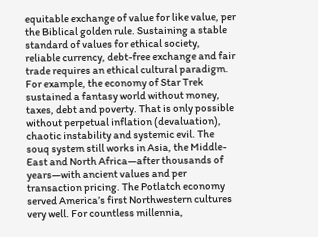equitable exchange of value for like value, per the Biblical golden rule. Sustaining a stable standard of values for ethical society, reliable currency, debt-free exchange and fair trade requires an ethical cultural paradigm. For example, the economy of Star Trek sustained a fantasy world without money, taxes, debt and poverty. That is only possible without perpetual inflation (devaluation), chaotic instability and systemic evil. The souq system still works in Asia, the Middle-East and North Africa—after thousands of years—with ancient values and per transaction pricing. The Potlatch economy served America’s first Northwestern cultures very well. For countless millennia,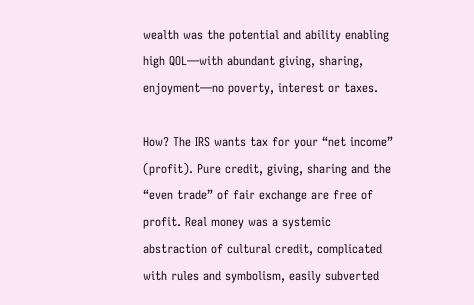wealth was the potential and ability enabling high QOL—with abundant giving, sharing, enjoyment—no poverty, interest or taxes.

How? The IRS wants tax for your “net income” (profit). Pure credit, giving, sharing and the “even trade” of fair exchange are free of profit. Real money was a systemic abstraction of cultural credit, complicated with rules and symbolism, easily subverted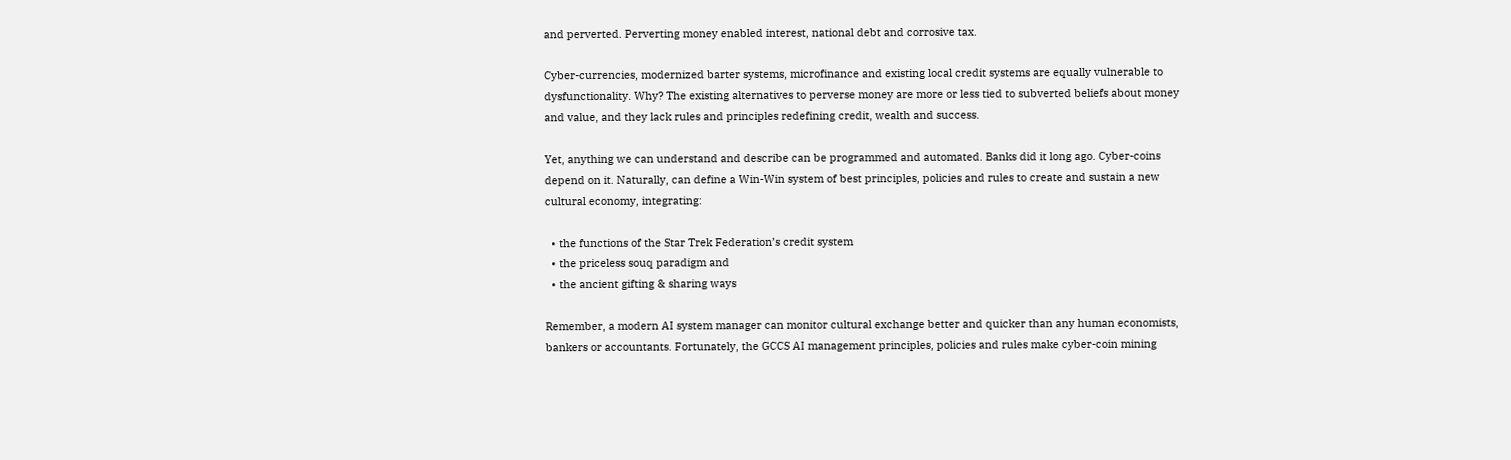and perverted. Perverting money enabled interest, national debt and corrosive tax.

Cyber-currencies, modernized barter systems, microfinance and existing local credit systems are equally vulnerable to dysfunctionality. Why? The existing alternatives to perverse money are more or less tied to subverted beliefs about money and value, and they lack rules and principles redefining credit, wealth and success.

Yet, anything we can understand and describe can be programmed and automated. Banks did it long ago. Cyber-coins depend on it. Naturally, can define a Win-Win system of best principles, policies and rules to create and sustain a new cultural economy, integrating:

  • the functions of the Star Trek Federation’s credit system
  • the priceless souq paradigm and
  • the ancient gifting & sharing ways

Remember, a modern AI system manager can monitor cultural exchange better and quicker than any human economists, bankers or accountants. Fortunately, the GCCS AI management principles, policies and rules make cyber-coin mining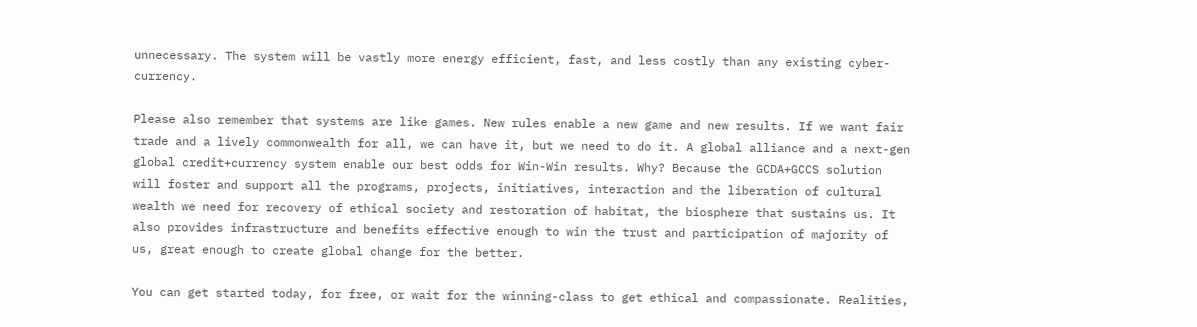unnecessary. The system will be vastly more energy efficient, fast, and less costly than any existing cyber-currency.

Please also remember that systems are like games. New rules enable a new game and new results. If we want fair trade and a lively commonwealth for all, we can have it, but we need to do it. A global alliance and a next-gen global credit+currency system enable our best odds for Win-Win results. Why? Because the GCDA+GCCS solution will foster and support all the programs, projects, initiatives, interaction and the liberation of cultural wealth we need for recovery of ethical society and restoration of habitat, the biosphere that sustains us. It also provides infrastructure and benefits effective enough to win the trust and participation of majority of us, great enough to create global change for the better.

You can get started today, for free, or wait for the winning-class to get ethical and compassionate. Realities,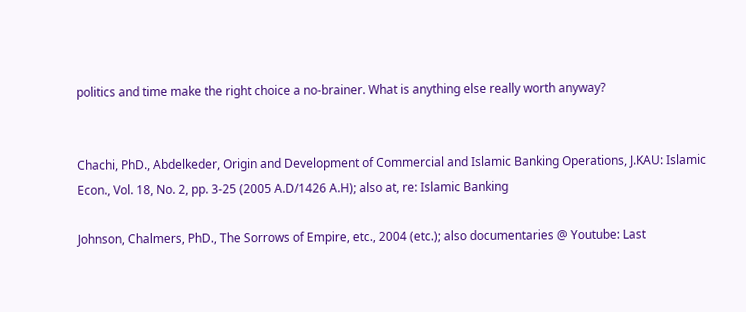politics and time make the right choice a no-brainer. What is anything else really worth anyway?


Chachi, PhD., Abdelkeder, Origin and Development of Commercial and Islamic Banking Operations, J.KAU: Islamic Econ., Vol. 18, No. 2, pp. 3-25 (2005 A.D/1426 A.H); also at, re: Islamic Banking

Johnson, Chalmers, PhD., The Sorrows of Empire, etc., 2004 (etc.); also documentaries @ Youtube: Last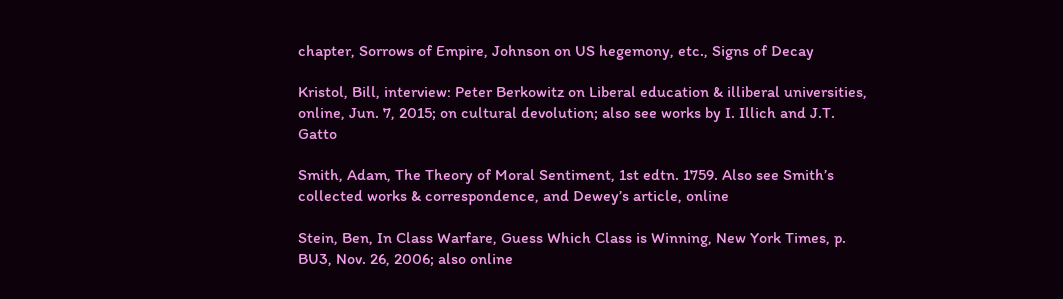chapter, Sorrows of Empire, Johnson on US hegemony, etc., Signs of Decay

Kristol, Bill, interview: Peter Berkowitz on Liberal education & illiberal universities, online, Jun. 7, 2015; on cultural devolution; also see works by I. Illich and J.T. Gatto

Smith, Adam, The Theory of Moral Sentiment, 1st edtn. 1759. Also see Smith’s collected works & correspondence, and Dewey’s article, online

Stein, Ben, In Class Warfare, Guess Which Class is Winning, New York Times, p. BU3, Nov. 26, 2006; also online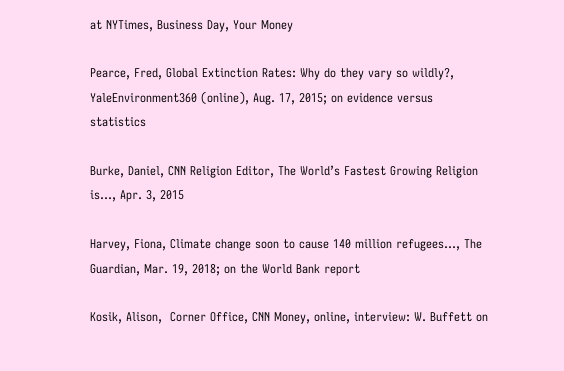at NYTimes, Business Day, Your Money

Pearce, Fred, Global Extinction Rates: Why do they vary so wildly?, YaleEnvironment360 (online), Aug. 17, 2015; on evidence versus statistics

Burke, Daniel, CNN Religion Editor, The World’s Fastest Growing Religion is…, Apr. 3, 2015

Harvey, Fiona, Climate change soon to cause 140 million refugees…, The Guardian, Mar. 19, 2018; on the World Bank report

Kosik, Alison,  Corner Office, CNN Money, online, interview: W. Buffett on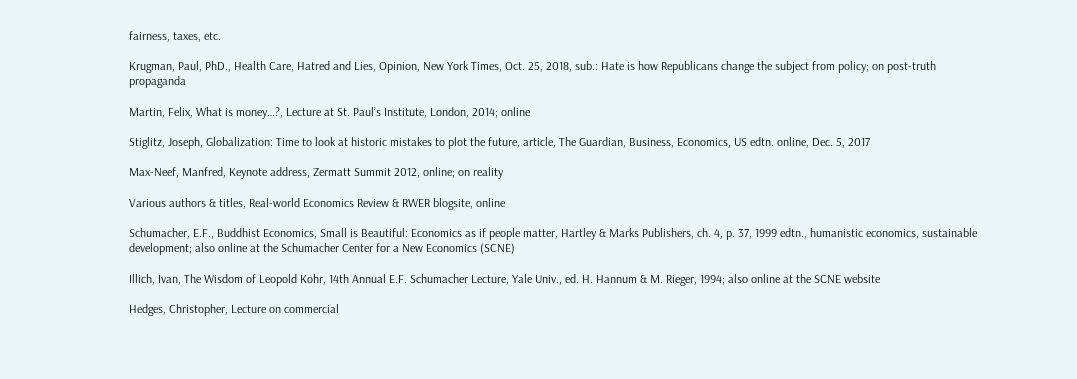fairness, taxes, etc.

Krugman, Paul, PhD., Health Care, Hatred and Lies, Opinion, New York Times, Oct. 25, 2018, sub.: Hate is how Republicans change the subject from policy; on post-truth propaganda

Martin, Felix, What is money…?, Lecture at St. Paul’s Institute, London, 2014; online

Stiglitz, Joseph, Globalization: Time to look at historic mistakes to plot the future, article, The Guardian, Business, Economics, US edtn. online, Dec. 5, 2017

Max-Neef, Manfred, Keynote address, Zermatt Summit 2012, online; on reality

Various authors & titles, Real-world Economics Review & RWER blogsite, online

Schumacher, E.F., Buddhist Economics, Small is Beautiful: Economics as if people matter, Hartley & Marks Publishers, ch. 4, p. 37, 1999 edtn., humanistic economics, sustainable development; also online at the Schumacher Center for a New Economics (SCNE)

Illich, Ivan, The Wisdom of Leopold Kohr, 14th Annual E.F. Schumacher Lecture, Yale Univ., ed. H. Hannum & M. Rieger, 1994; also online at the SCNE website

Hedges, Christopher, Lecture on commercial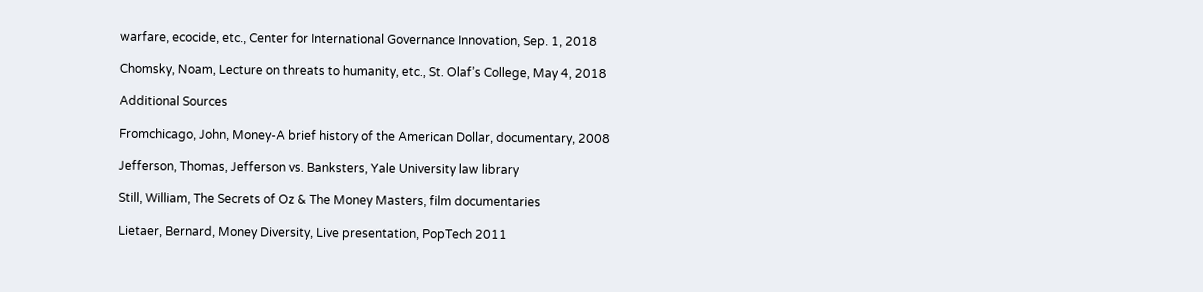warfare, ecocide, etc., Center for International Governance Innovation, Sep. 1, 2018

Chomsky, Noam, Lecture on threats to humanity, etc., St. Olaf’s College, May 4, 2018

Additional Sources

Fromchicago, John, Money-A brief history of the American Dollar, documentary, 2008

Jefferson, Thomas, Jefferson vs. Banksters, Yale University law library

Still, William, The Secrets of Oz & The Money Masters, film documentaries

Lietaer, Bernard, Money Diversity, Live presentation, PopTech 2011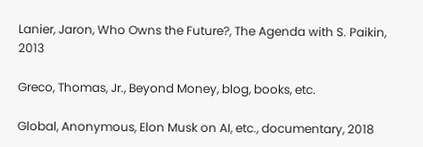Lanier, Jaron, Who Owns the Future?, The Agenda with S. Paikin, 2013

Greco, Thomas, Jr., Beyond Money, blog, books, etc.

Global, Anonymous, Elon Musk on AI, etc., documentary, 2018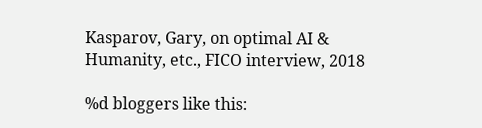Kasparov, Gary, on optimal AI & Humanity, etc., FICO interview, 2018

%d bloggers like this: